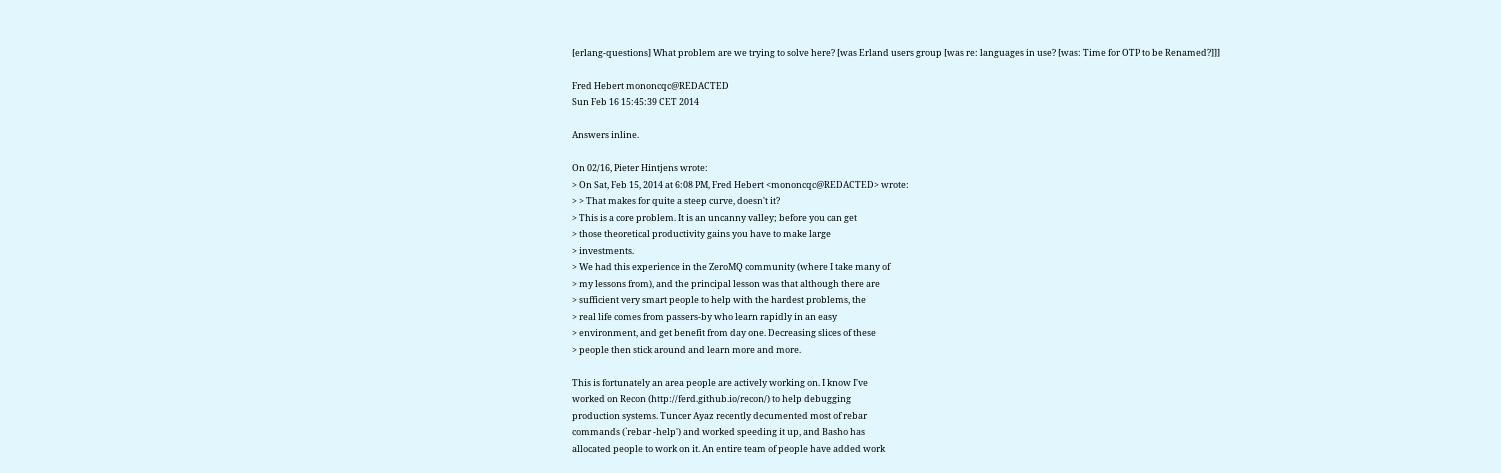[erlang-questions] What problem are we trying to solve here? [was Erland users group [was re: languages in use? [was: Time for OTP to be Renamed?]]]

Fred Hebert mononcqc@REDACTED
Sun Feb 16 15:45:39 CET 2014

Answers inline.

On 02/16, Pieter Hintjens wrote:
> On Sat, Feb 15, 2014 at 6:08 PM, Fred Hebert <mononcqc@REDACTED> wrote:
> > That makes for quite a steep curve, doesn't it?
> This is a core problem. It is an uncanny valley; before you can get
> those theoretical productivity gains you have to make large
> investments.
> We had this experience in the ZeroMQ community (where I take many of
> my lessons from), and the principal lesson was that although there are
> sufficient very smart people to help with the hardest problems, the
> real life comes from passers-by who learn rapidly in an easy
> environment, and get benefit from day one. Decreasing slices of these
> people then stick around and learn more and more.

This is fortunately an area people are actively working on. I know I've
worked on Recon (http://ferd.github.io/recon/) to help debugging
production systems. Tuncer Ayaz recently decumented most of rebar
commands (`rebar -help') and worked speeding it up, and Basho has
allocated people to work on it. An entire team of people have added work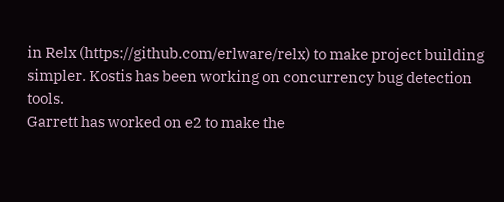in Relx (https://github.com/erlware/relx) to make project building
simpler. Kostis has been working on concurrency bug detection tools.
Garrett has worked on e2 to make the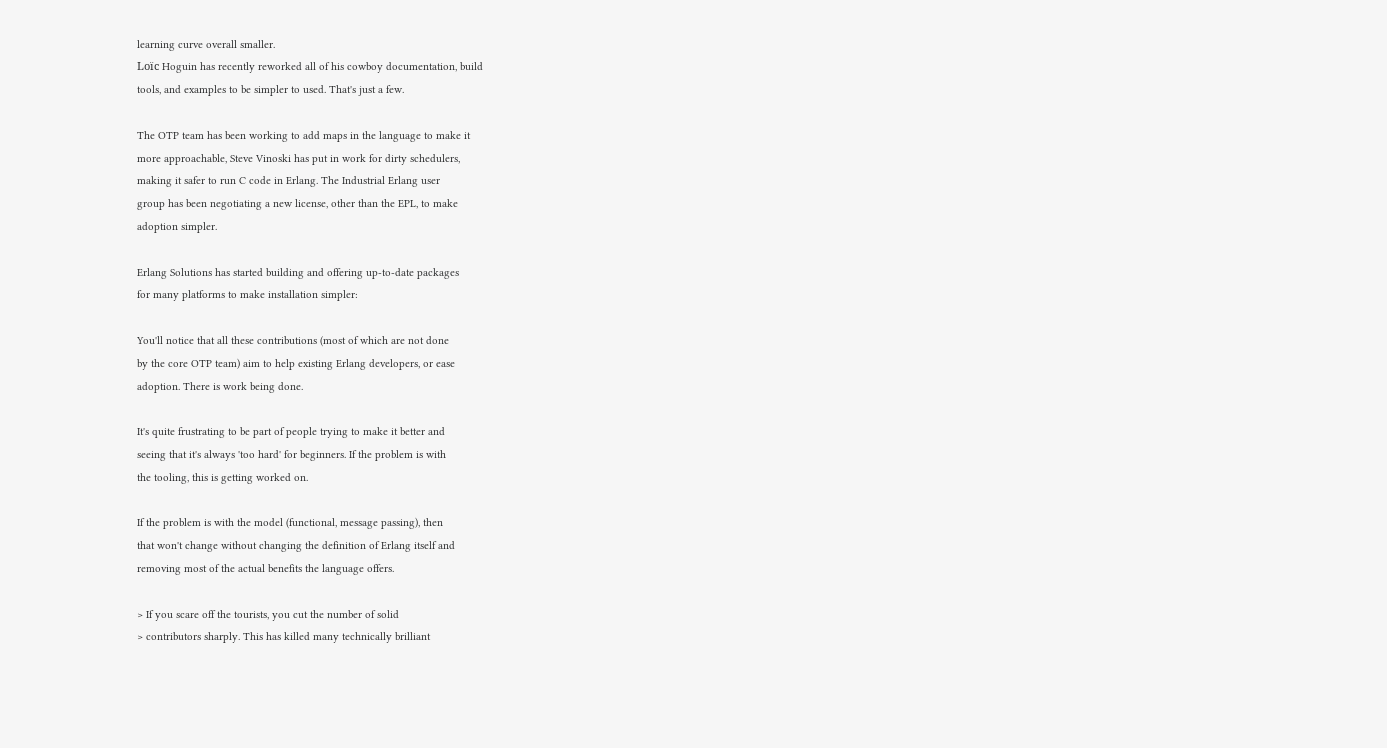learning curve overall smaller.
Loïc Hoguin has recently reworked all of his cowboy documentation, build
tools, and examples to be simpler to used. That's just a few.

The OTP team has been working to add maps in the language to make it
more approachable, Steve Vinoski has put in work for dirty schedulers,
making it safer to run C code in Erlang. The Industrial Erlang user
group has been negotiating a new license, other than the EPL, to make
adoption simpler.

Erlang Solutions has started building and offering up-to-date packages
for many platforms to make installation simpler:

You'll notice that all these contributions (most of which are not done
by the core OTP team) aim to help existing Erlang developers, or ease
adoption. There is work being done.

It's quite frustrating to be part of people trying to make it better and
seeing that it's always 'too hard' for beginners. If the problem is with
the tooling, this is getting worked on.

If the problem is with the model (functional, message passing), then
that won't change without changing the definition of Erlang itself and
removing most of the actual benefits the language offers.

> If you scare off the tourists, you cut the number of solid
> contributors sharply. This has killed many technically brilliant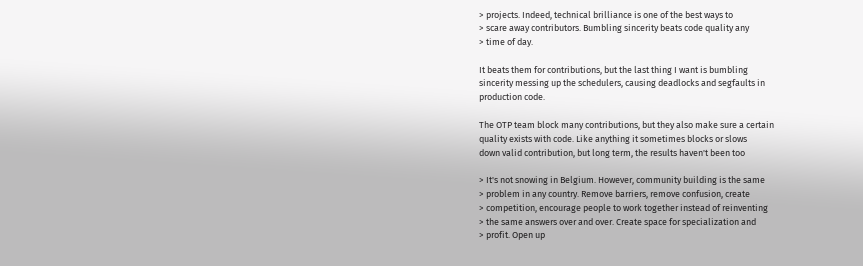> projects. Indeed, technical brilliance is one of the best ways to
> scare away contributors. Bumbling sincerity beats code quality any
> time of day.

It beats them for contributions, but the last thing I want is bumbling
sincerity messing up the schedulers, causing deadlocks and segfaults in
production code.

The OTP team block many contributions, but they also make sure a certain
quality exists with code. Like anything it sometimes blocks or slows
down valid contribution, but long term, the results haven't been too

> It's not snowing in Belgium. However, community building is the same
> problem in any country. Remove barriers, remove confusion, create
> competition, encourage people to work together instead of reinventing
> the same answers over and over. Create space for specialization and
> profit. Open up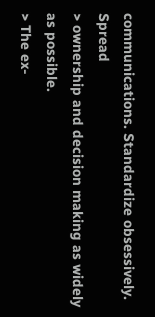communications. Standardize obsessively. Spread
> ownership and decision making as widely as possible.
> The ex-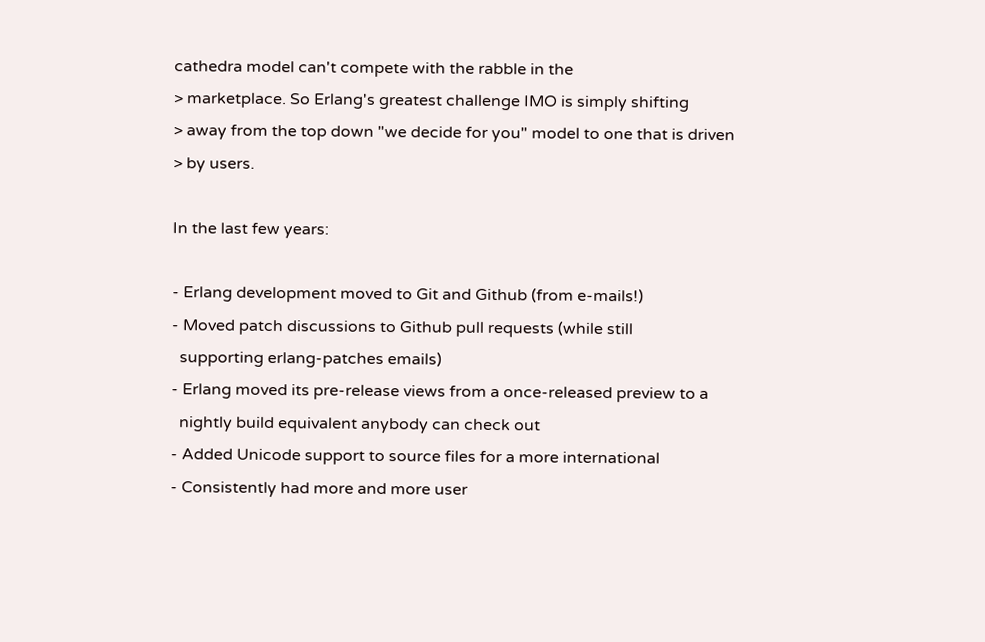cathedra model can't compete with the rabble in the
> marketplace. So Erlang's greatest challenge IMO is simply shifting
> away from the top down "we decide for you" model to one that is driven
> by users.

In the last few years:

- Erlang development moved to Git and Github (from e-mails!)
- Moved patch discussions to Github pull requests (while still
  supporting erlang-patches emails)
- Erlang moved its pre-release views from a once-released preview to a
  nightly build equivalent anybody can check out
- Added Unicode support to source files for a more international
- Consistently had more and more user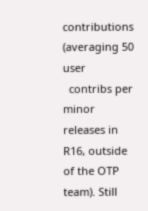contributions (averaging 50 user
  contribs per minor releases in R16, outside of the OTP team). Still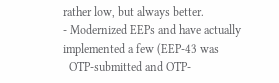rather low, but always better.
- Modernized EEPs and have actually implemented a few (EEP-43 was
  OTP-submitted and OTP-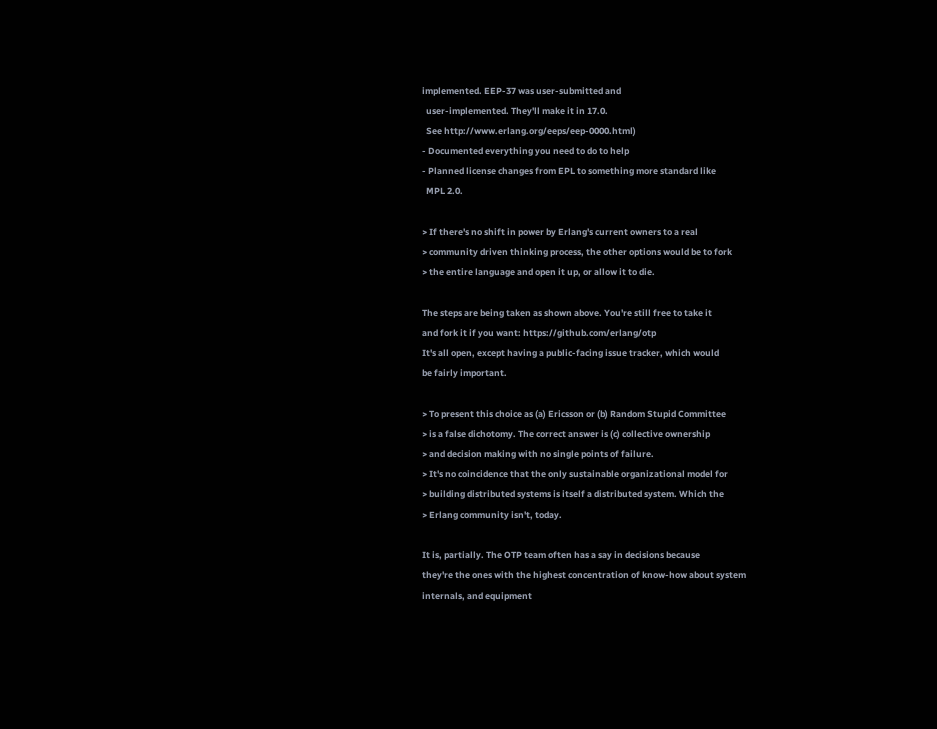implemented. EEP-37 was user-submitted and
  user-implemented. They'll make it in 17.0.
  See http://www.erlang.org/eeps/eep-0000.html)
- Documented everything you need to do to help
- Planned license changes from EPL to something more standard like
  MPL 2.0.

> If there's no shift in power by Erlang's current owners to a real
> community driven thinking process, the other options would be to fork
> the entire language and open it up, or allow it to die.

The steps are being taken as shown above. You're still free to take it
and fork it if you want: https://github.com/erlang/otp
It's all open, except having a public-facing issue tracker, which would
be fairly important.

> To present this choice as (a) Ericsson or (b) Random Stupid Committee
> is a false dichotomy. The correct answer is (c) collective ownership
> and decision making with no single points of failure.
> It's no coincidence that the only sustainable organizational model for
> building distributed systems is itself a distributed system. Which the
> Erlang community isn't, today.

It is, partially. The OTP team often has a say in decisions because
they're the ones with the highest concentration of know-how about system
internals, and equipment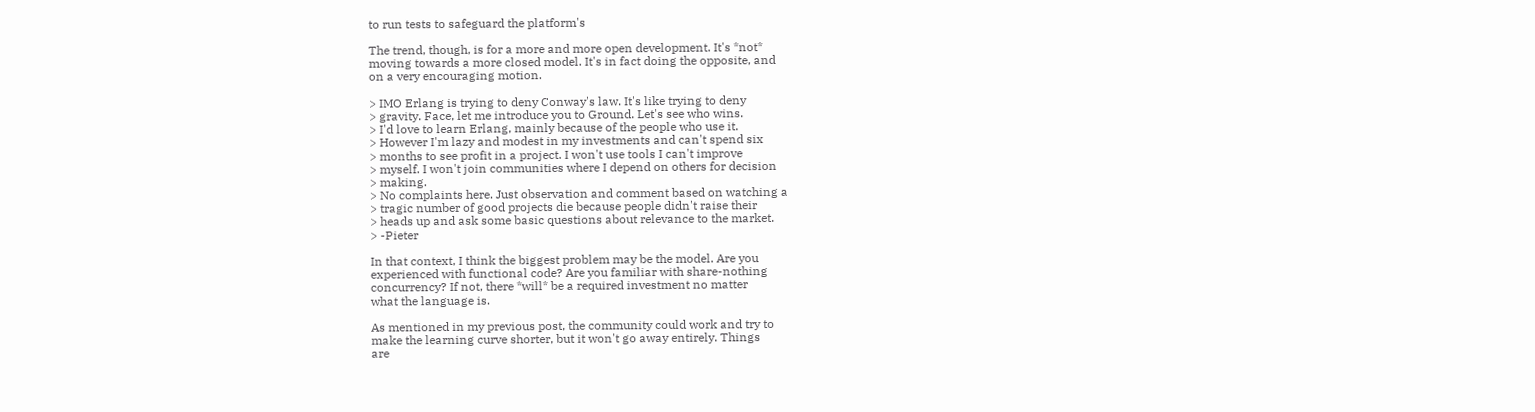to run tests to safeguard the platform's

The trend, though, is for a more and more open development. It's *not*
moving towards a more closed model. It's in fact doing the opposite, and
on a very encouraging motion.

> IMO Erlang is trying to deny Conway's law. It's like trying to deny
> gravity. Face, let me introduce you to Ground. Let's see who wins.
> I'd love to learn Erlang, mainly because of the people who use it.
> However I'm lazy and modest in my investments and can't spend six
> months to see profit in a project. I won't use tools I can't improve
> myself. I won't join communities where I depend on others for decision
> making.
> No complaints here. Just observation and comment based on watching a
> tragic number of good projects die because people didn't raise their
> heads up and ask some basic questions about relevance to the market.
> -Pieter

In that context, I think the biggest problem may be the model. Are you
experienced with functional code? Are you familiar with share-nothing
concurrency? If not, there *will* be a required investment no matter
what the language is.

As mentioned in my previous post, the community could work and try to
make the learning curve shorter, but it won't go away entirely. Things
are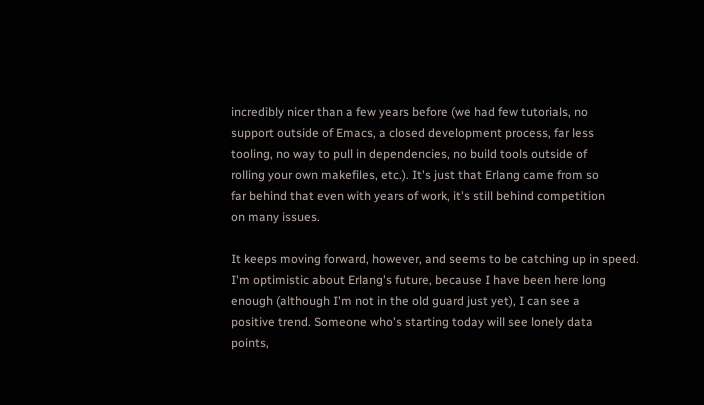incredibly nicer than a few years before (we had few tutorials, no
support outside of Emacs, a closed development process, far less
tooling, no way to pull in dependencies, no build tools outside of
rolling your own makefiles, etc.). It's just that Erlang came from so
far behind that even with years of work, it's still behind competition
on many issues.

It keeps moving forward, however, and seems to be catching up in speed.
I'm optimistic about Erlang's future, because I have been here long
enough (although I'm not in the old guard just yet), I can see a
positive trend. Someone who's starting today will see lonely data
points,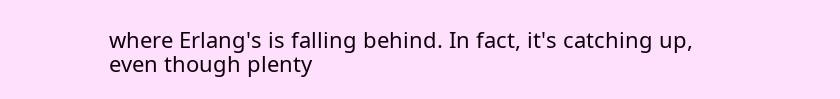where Erlang's is falling behind. In fact, it's catching up,
even though plenty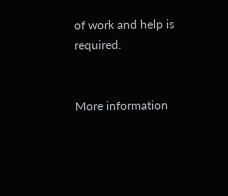of work and help is required.


More information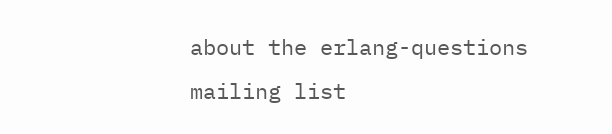about the erlang-questions mailing list